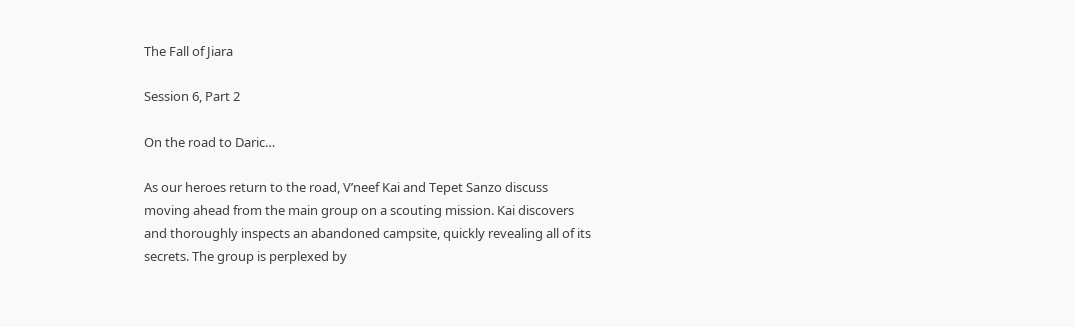The Fall of Jiara

Session 6, Part 2

On the road to Daric…

As our heroes return to the road, V’neef Kai and Tepet Sanzo discuss moving ahead from the main group on a scouting mission. Kai discovers and thoroughly inspects an abandoned campsite, quickly revealing all of its secrets. The group is perplexed by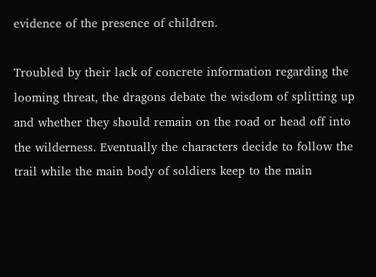evidence of the presence of children.

Troubled by their lack of concrete information regarding the looming threat, the dragons debate the wisdom of splitting up and whether they should remain on the road or head off into the wilderness. Eventually the characters decide to follow the trail while the main body of soldiers keep to the main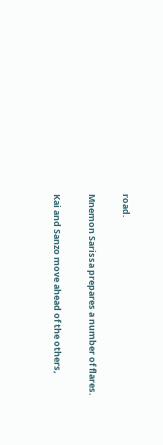road.

Mnemon Sarissa prepares a number of flares.

Kai and Sanzo move ahead of the others,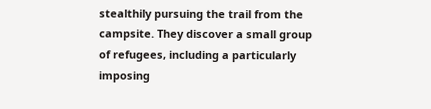stealthily pursuing the trail from the campsite. They discover a small group of refugees, including a particularly imposing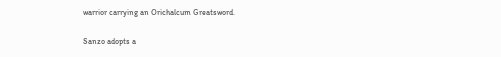warrior carrying an Orichalcum Greatsword.

Sanzo adopts a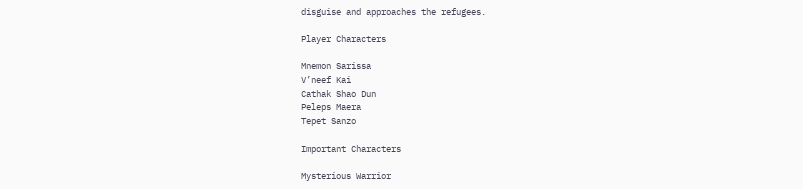disguise and approaches the refugees.

Player Characters

Mnemon Sarissa
V’neef Kai
Cathak Shao Dun
Peleps Maera
Tepet Sanzo

Important Characters

Mysterious Warrior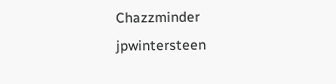Chazzminder jpwintersteen